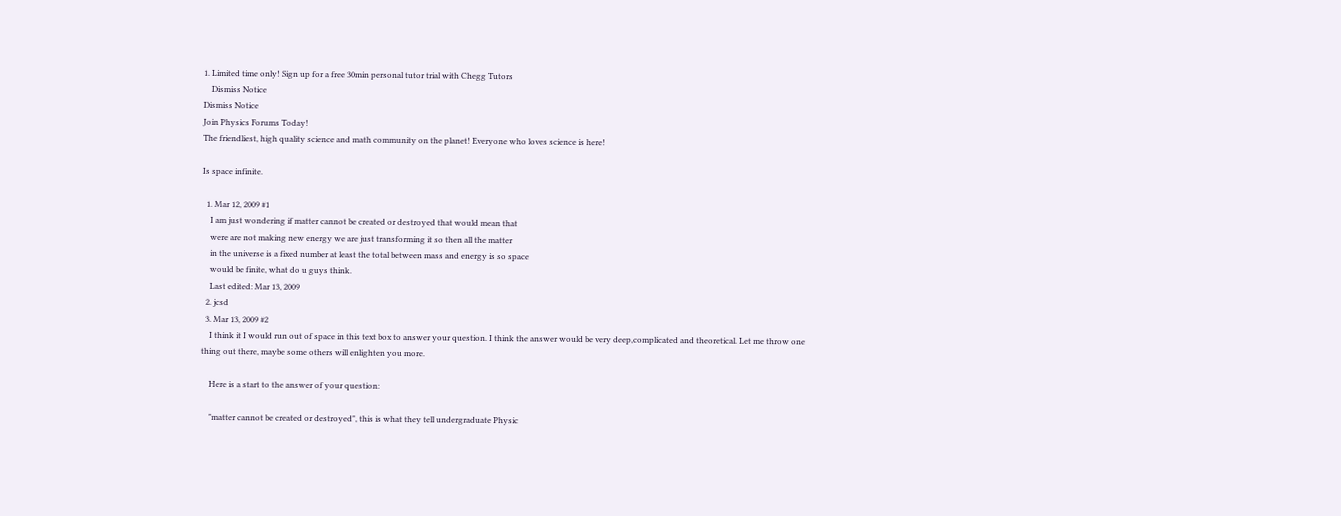1. Limited time only! Sign up for a free 30min personal tutor trial with Chegg Tutors
    Dismiss Notice
Dismiss Notice
Join Physics Forums Today!
The friendliest, high quality science and math community on the planet! Everyone who loves science is here!

Is space infinite.

  1. Mar 12, 2009 #1
    I am just wondering if matter cannot be created or destroyed that would mean that
    were are not making new energy we are just transforming it so then all the matter
    in the universe is a fixed number at least the total between mass and energy is so space
    would be finite, what do u guys think.
    Last edited: Mar 13, 2009
  2. jcsd
  3. Mar 13, 2009 #2
    I think it I would run out of space in this text box to answer your question. I think the answer would be very deep,complicated and theoretical. Let me throw one thing out there, maybe some others will enlighten you more.

    Here is a start to the answer of your question:

    "matter cannot be created or destroyed", this is what they tell undergraduate Physic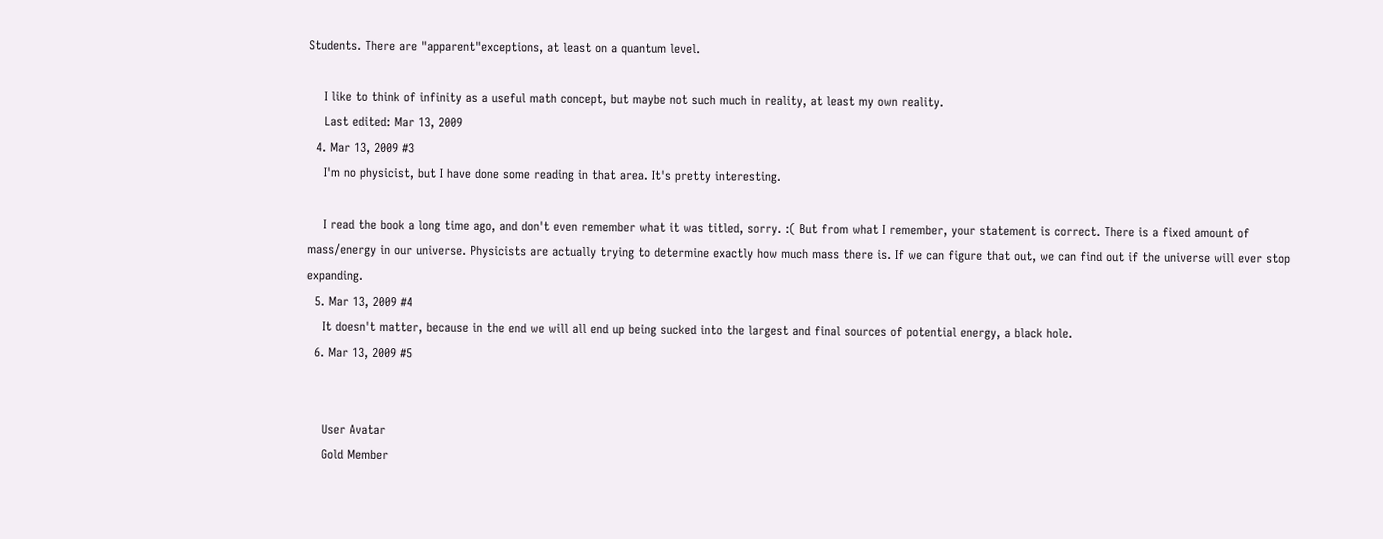Students. There are "apparent"exceptions, at least on a quantum level.

    I like to think of infinity as a useful math concept, but maybe not such much in reality, at least my own reality.
    Last edited: Mar 13, 2009
  4. Mar 13, 2009 #3
    I'm no physicist, but I have done some reading in that area. It's pretty interesting.

    I read the book a long time ago, and don't even remember what it was titled, sorry. :( But from what I remember, your statement is correct. There is a fixed amount of mass/energy in our universe. Physicists are actually trying to determine exactly how much mass there is. If we can figure that out, we can find out if the universe will ever stop expanding.
  5. Mar 13, 2009 #4
    It doesn't matter, because in the end we will all end up being sucked into the largest and final sources of potential energy, a black hole.
  6. Mar 13, 2009 #5


    User Avatar
    Gold Member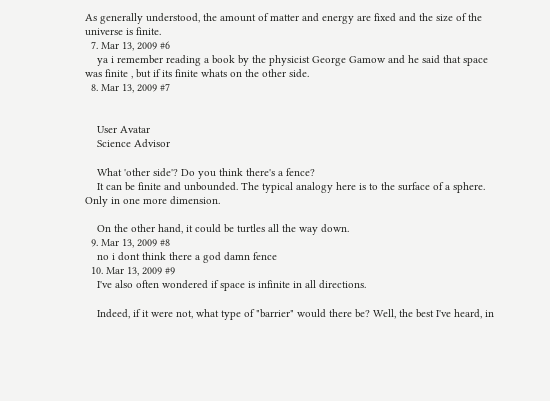As generally understood, the amount of matter and energy are fixed and the size of the universe is finite.
  7. Mar 13, 2009 #6
    ya i remember reading a book by the physicist George Gamow and he said that space was finite , but if its finite whats on the other side.
  8. Mar 13, 2009 #7


    User Avatar
    Science Advisor

    What 'other side'? Do you think there's a fence?
    It can be finite and unbounded. The typical analogy here is to the surface of a sphere. Only in one more dimension.

    On the other hand, it could be turtles all the way down.
  9. Mar 13, 2009 #8
    no i dont think there a god damn fence
  10. Mar 13, 2009 #9
    I've also often wondered if space is infinite in all directions.

    Indeed, if it were not, what type of "barrier" would there be? Well, the best I've heard, in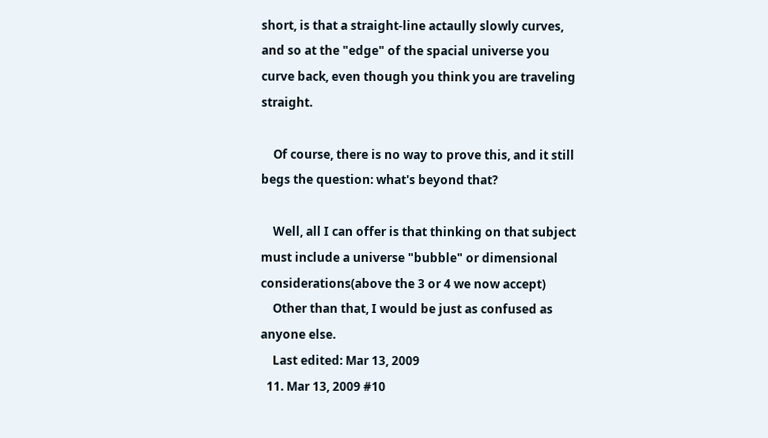short, is that a straight-line actaully slowly curves, and so at the "edge" of the spacial universe you curve back, even though you think you are traveling straight.

    Of course, there is no way to prove this, and it still begs the question: what's beyond that?

    Well, all I can offer is that thinking on that subject must include a universe "bubble" or dimensional considerations(above the 3 or 4 we now accept)
    Other than that, I would be just as confused as anyone else.
    Last edited: Mar 13, 2009
  11. Mar 13, 2009 #10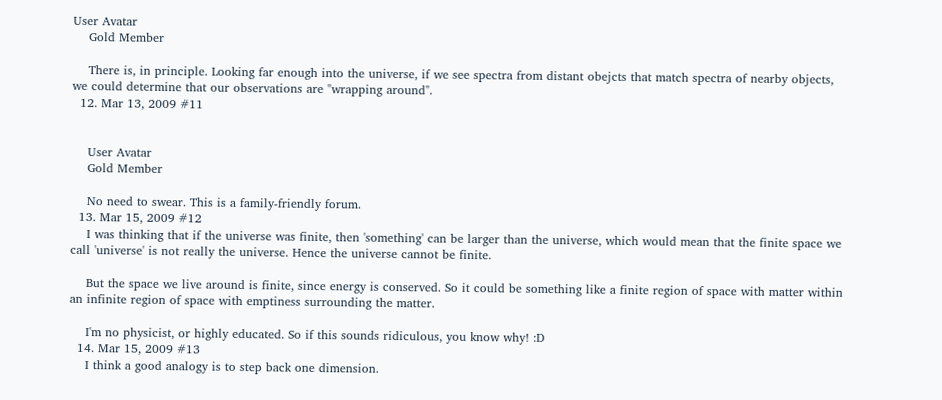User Avatar
    Gold Member

    There is, in principle. Looking far enough into the universe, if we see spectra from distant obejcts that match spectra of nearby objects, we could determine that our observations are "wrapping around".
  12. Mar 13, 2009 #11


    User Avatar
    Gold Member

    No need to swear. This is a family-friendly forum.
  13. Mar 15, 2009 #12
    I was thinking that if the universe was finite, then 'something' can be larger than the universe, which would mean that the finite space we call 'universe' is not really the universe. Hence the universe cannot be finite.

    But the space we live around is finite, since energy is conserved. So it could be something like a finite region of space with matter within an infinite region of space with emptiness surrounding the matter.

    I'm no physicist, or highly educated. So if this sounds ridiculous, you know why! :D
  14. Mar 15, 2009 #13
    I think a good analogy is to step back one dimension.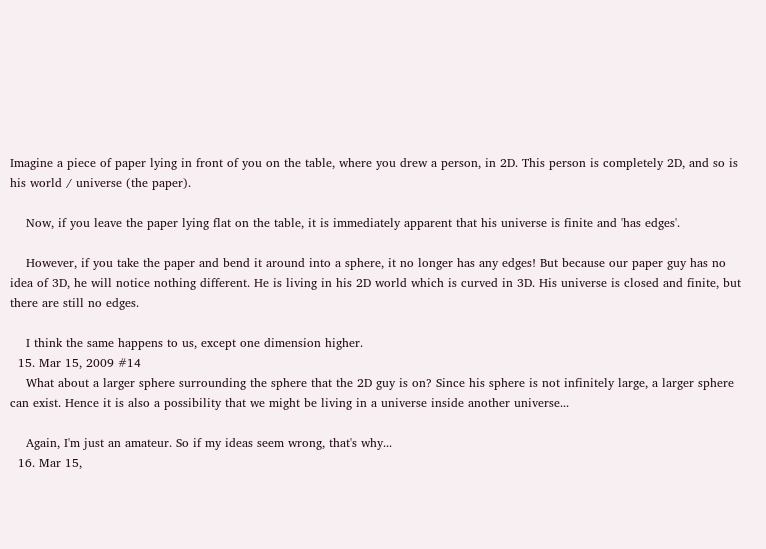Imagine a piece of paper lying in front of you on the table, where you drew a person, in 2D. This person is completely 2D, and so is his world / universe (the paper).

    Now, if you leave the paper lying flat on the table, it is immediately apparent that his universe is finite and 'has edges'.

    However, if you take the paper and bend it around into a sphere, it no longer has any edges! But because our paper guy has no idea of 3D, he will notice nothing different. He is living in his 2D world which is curved in 3D. His universe is closed and finite, but there are still no edges.

    I think the same happens to us, except one dimension higher.
  15. Mar 15, 2009 #14
    What about a larger sphere surrounding the sphere that the 2D guy is on? Since his sphere is not infinitely large, a larger sphere can exist. Hence it is also a possibility that we might be living in a universe inside another universe...

    Again, I'm just an amateur. So if my ideas seem wrong, that's why...
  16. Mar 15,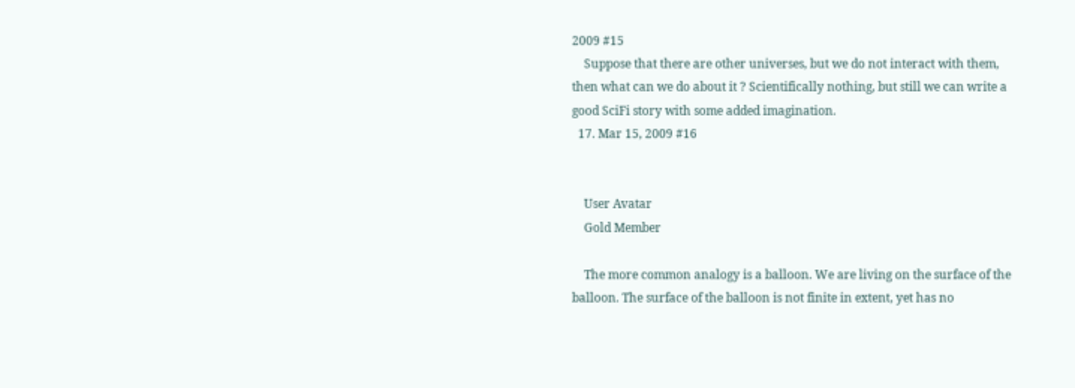2009 #15
    Suppose that there are other universes, but we do not interact with them, then what can we do about it ? Scientifically nothing, but still we can write a good SciFi story with some added imagination.
  17. Mar 15, 2009 #16


    User Avatar
    Gold Member

    The more common analogy is a balloon. We are living on the surface of the balloon. The surface of the balloon is not finite in extent, yet has no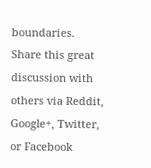boundaries.
Share this great discussion with others via Reddit, Google+, Twitter, or Facebook